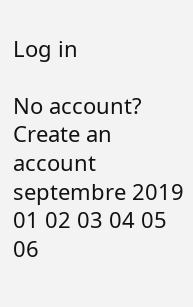Log in

No account? Create an account
septembre 2019   01 02 03 04 05 06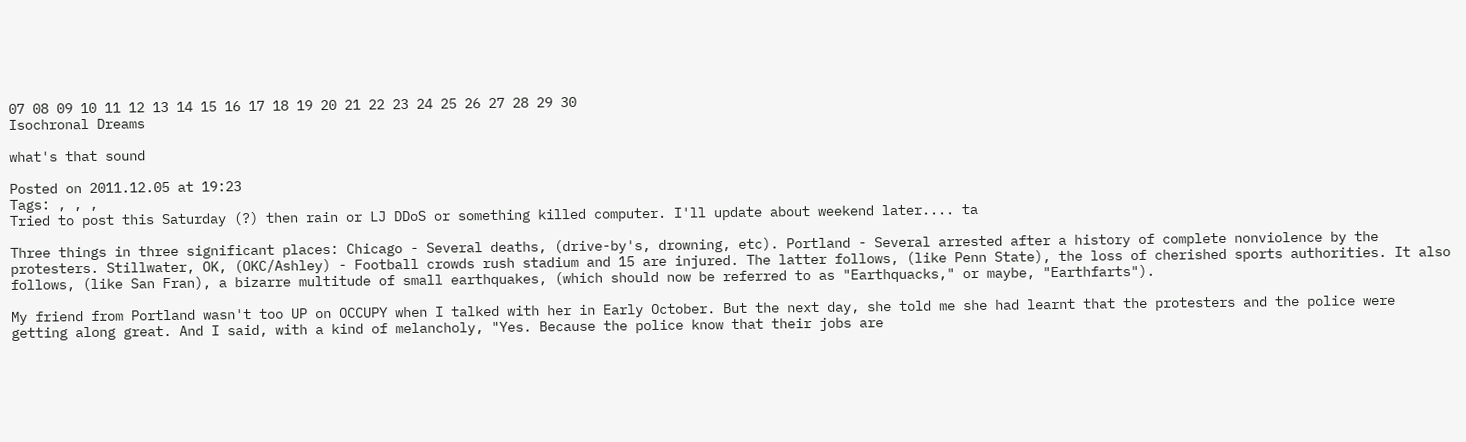07 08 09 10 11 12 13 14 15 16 17 18 19 20 21 22 23 24 25 26 27 28 29 30
Isochronal Dreams

what's that sound

Posted on 2011.12.05 at 19:23
Tags: , , ,
Tried to post this Saturday (?) then rain or LJ DDoS or something killed computer. I'll update about weekend later.... ta

Three things in three significant places: Chicago - Several deaths, (drive-by's, drowning, etc). Portland - Several arrested after a history of complete nonviolence by the protesters. Stillwater, OK, (OKC/Ashley) - Football crowds rush stadium and 15 are injured. The latter follows, (like Penn State), the loss of cherished sports authorities. It also follows, (like San Fran), a bizarre multitude of small earthquakes, (which should now be referred to as "Earthquacks," or maybe, "Earthfarts").

My friend from Portland wasn't too UP on OCCUPY when I talked with her in Early October. But the next day, she told me she had learnt that the protesters and the police were getting along great. And I said, with a kind of melancholy, "Yes. Because the police know that their jobs are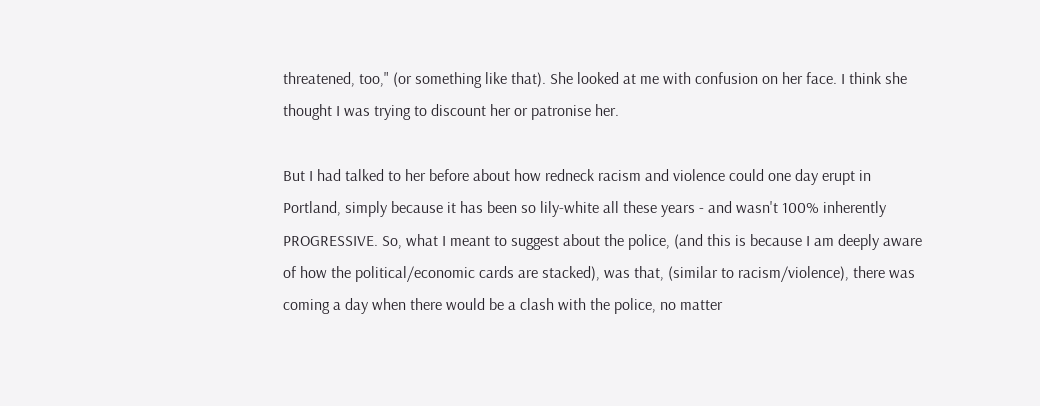threatened, too," (or something like that). She looked at me with confusion on her face. I think she thought I was trying to discount her or patronise her.

But I had talked to her before about how redneck racism and violence could one day erupt in Portland, simply because it has been so lily-white all these years - and wasn't 100% inherently PROGRESSIVE. So, what I meant to suggest about the police, (and this is because I am deeply aware of how the political/economic cards are stacked), was that, (similar to racism/violence), there was coming a day when there would be a clash with the police, no matter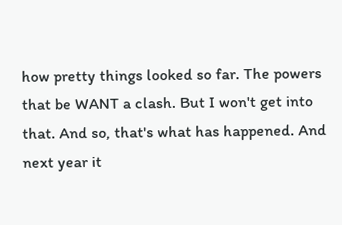how pretty things looked so far. The powers that be WANT a clash. But I won't get into that. And so, that's what has happened. And next year it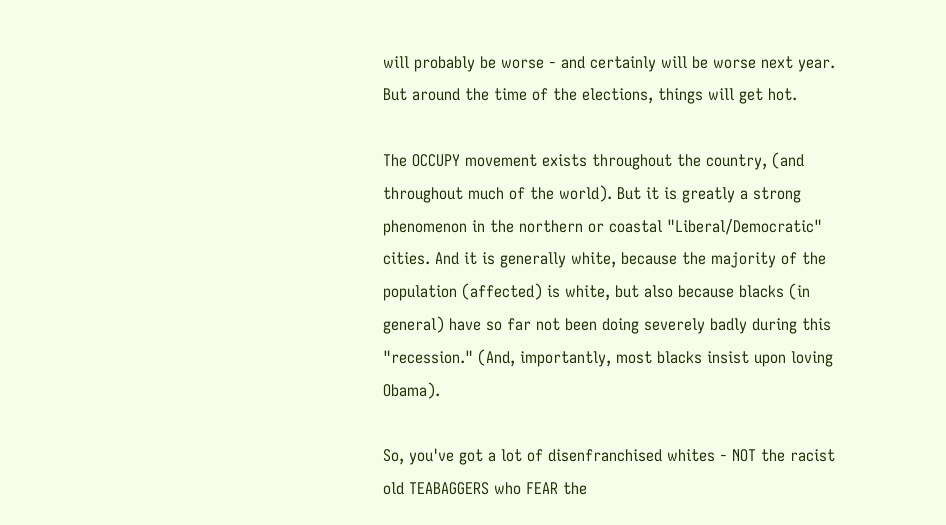will probably be worse - and certainly will be worse next year. But around the time of the elections, things will get hot.

The OCCUPY movement exists throughout the country, (and throughout much of the world). But it is greatly a strong phenomenon in the northern or coastal "Liberal/Democratic" cities. And it is generally white, because the majority of the population (affected) is white, but also because blacks (in general) have so far not been doing severely badly during this "recession." (And, importantly, most blacks insist upon loving Obama).

So, you've got a lot of disenfranchised whites - NOT the racist old TEABAGGERS who FEAR the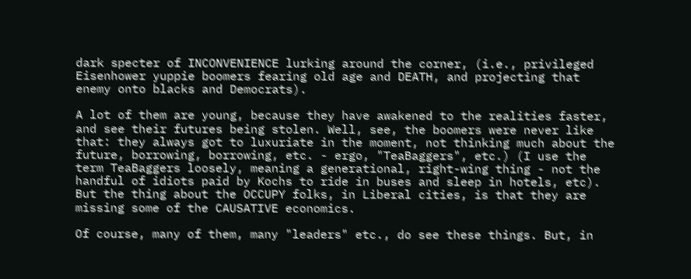dark specter of INCONVENIENCE lurking around the corner, (i.e., privileged Eisenhower yuppie boomers fearing old age and DEATH, and projecting that enemy onto blacks and Democrats).

A lot of them are young, because they have awakened to the realities faster, and see their futures being stolen. Well, see, the boomers were never like that: they always got to luxuriate in the moment, not thinking much about the future, borrowing, borrowing, etc. - ergo, "TeaBaggers", etc.) (I use the term TeaBaggers loosely, meaning a generational, right-wing thing - not the handful of idiots paid by Kochs to ride in buses and sleep in hotels, etc). But the thing about the OCCUPY folks, in Liberal cities, is that they are missing some of the CAUSATIVE economics.

Of course, many of them, many "leaders" etc., do see these things. But, in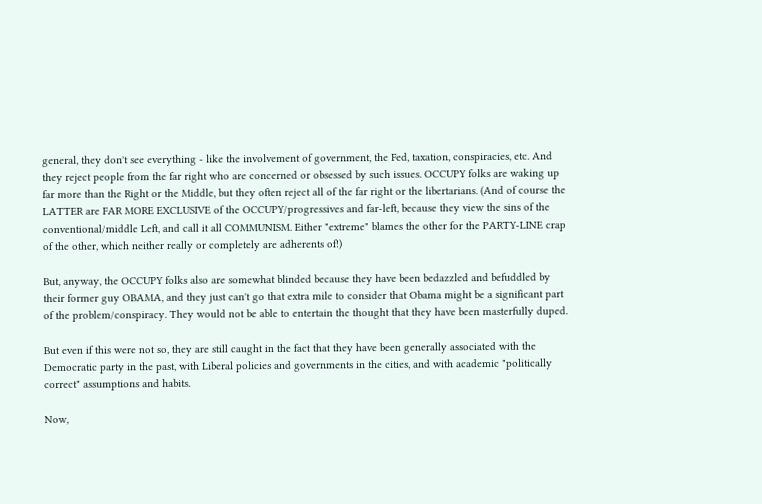general, they don't see everything - like the involvement of government, the Fed, taxation, conspiracies, etc. And they reject people from the far right who are concerned or obsessed by such issues. OCCUPY folks are waking up far more than the Right or the Middle, but they often reject all of the far right or the libertarians. (And of course the LATTER are FAR MORE EXCLUSIVE of the OCCUPY/progressives and far-left, because they view the sins of the conventional/middle Left, and call it all COMMUNISM. Either "extreme" blames the other for the PARTY-LINE crap of the other, which neither really or completely are adherents of!)

But, anyway, the OCCUPY folks also are somewhat blinded because they have been bedazzled and befuddled by their former guy OBAMA, and they just can't go that extra mile to consider that Obama might be a significant part of the problem/conspiracy. They would not be able to entertain the thought that they have been masterfully duped.

But even if this were not so, they are still caught in the fact that they have been generally associated with the Democratic party in the past, with Liberal policies and governments in the cities, and with academic "politically correct" assumptions and habits.

Now,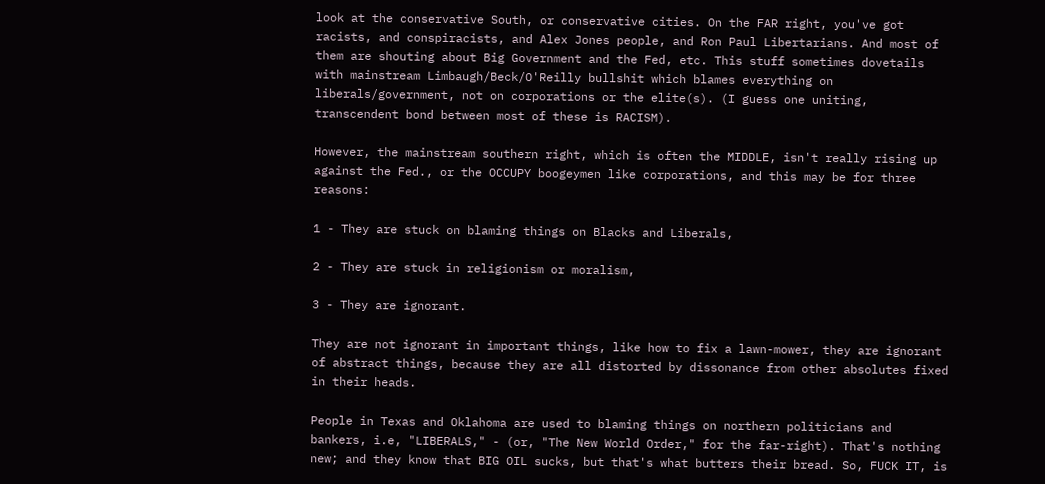look at the conservative South, or conservative cities. On the FAR right, you've got racists, and conspiracists, and Alex Jones people, and Ron Paul Libertarians. And most of them are shouting about Big Government and the Fed, etc. This stuff sometimes dovetails with mainstream Limbaugh/Beck/O'Reilly bullshit which blames everything on liberals/government, not on corporations or the elite(s). (I guess one uniting, transcendent bond between most of these is RACISM).

However, the mainstream southern right, which is often the MIDDLE, isn't really rising up against the Fed., or the OCCUPY boogeymen like corporations, and this may be for three reasons:

1 - They are stuck on blaming things on Blacks and Liberals,

2 - They are stuck in religionism or moralism,

3 - They are ignorant.

They are not ignorant in important things, like how to fix a lawn-mower, they are ignorant of abstract things, because they are all distorted by dissonance from other absolutes fixed in their heads.

People in Texas and Oklahoma are used to blaming things on northern politicians and bankers, i.e, "LIBERALS," - (or, "The New World Order," for the far-right). That's nothing new; and they know that BIG OIL sucks, but that's what butters their bread. So, FUCK IT, is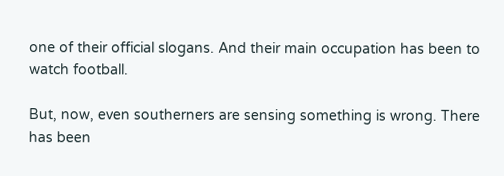one of their official slogans. And their main occupation has been to watch football.

But, now, even southerners are sensing something is wrong. There has been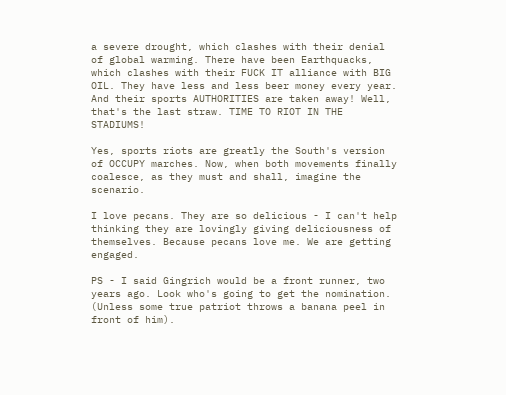a severe drought, which clashes with their denial of global warming. There have been Earthquacks, which clashes with their FUCK IT alliance with BIG OIL. They have less and less beer money every year. And their sports AUTHORITIES are taken away! Well, that's the last straw. TIME TO RIOT IN THE STADIUMS!

Yes, sports riots are greatly the South's version of OCCUPY marches. Now, when both movements finally coalesce, as they must and shall, imagine the scenario.

I love pecans. They are so delicious - I can't help thinking they are lovingly giving deliciousness of themselves. Because pecans love me. We are getting engaged.

PS - I said Gingrich would be a front runner, two years ago. Look who's going to get the nomination. (Unless some true patriot throws a banana peel in front of him).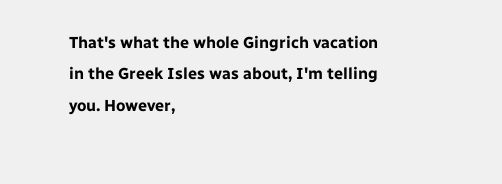That's what the whole Gingrich vacation in the Greek Isles was about, I'm telling you. However,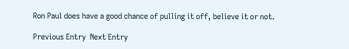Ron Paul does have a good chance of pulling it off, believe it or not.

Previous Entry  Next Entry